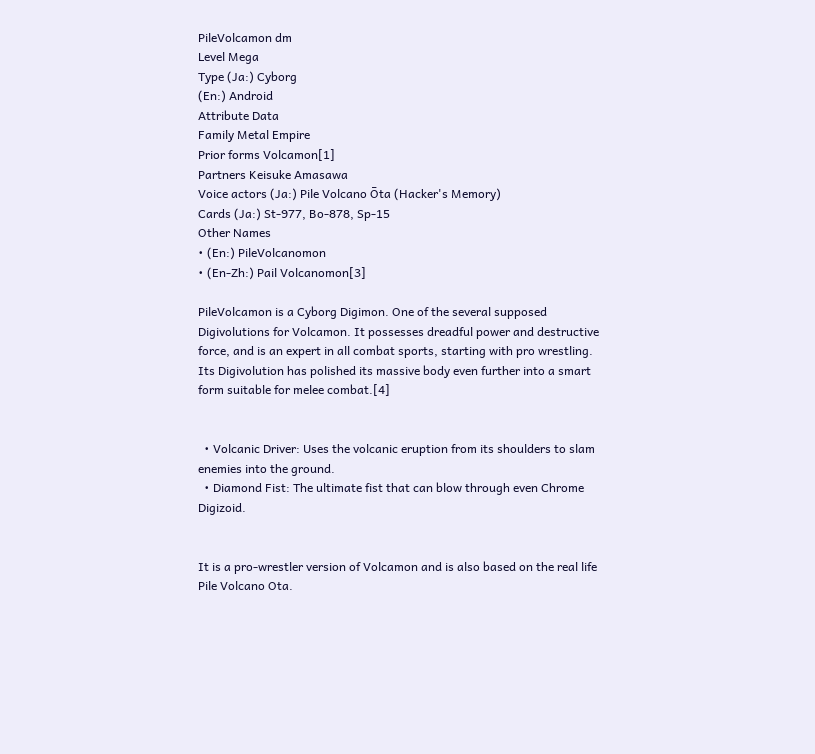PileVolcamon dm
Level Mega
Type (Ja:) Cyborg
(En:) Android
Attribute Data
Family Metal Empire
Prior forms Volcamon[1]
Partners Keisuke Amasawa
Voice actors (Ja:) Pile Volcano Ōta (Hacker's Memory)
Cards (Ja:) St-977, Bo-878, Sp-15
Other Names
• (En:) PileVolcanomon
• (En-Zh:) Pail Volcanomon[3]

PileVolcamon is a Cyborg Digimon. One of the several supposed Digivolutions for Volcamon. It possesses dreadful power and destructive force, and is an expert in all combat sports, starting with pro wrestling. Its Digivolution has polished its massive body even further into a smart form suitable for melee combat.[4]


  • Volcanic Driver: Uses the volcanic eruption from its shoulders to slam enemies into the ground.
  • Diamond Fist: The ultimate fist that can blow through even Chrome Digizoid.


It is a pro-wrestler version of Volcamon and is also based on the real life Pile Volcano Ota.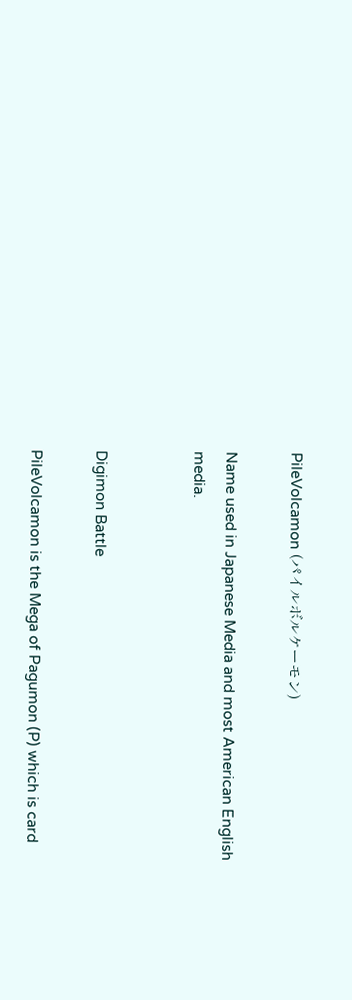PileVolcamon (パイルボルケーモン)

Name used in Japanese Media and most American English media.


Digimon Battle

PileVolcamon is the Mega of Pagumon (P) which is card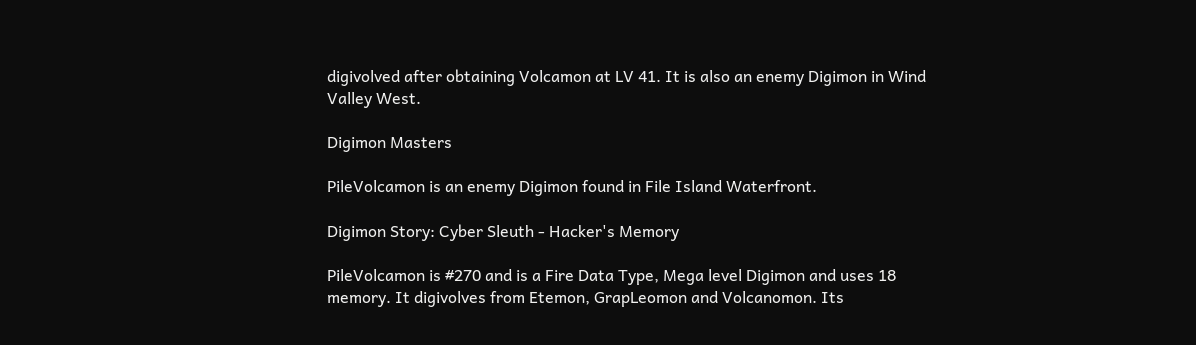digivolved after obtaining Volcamon at LV 41. It is also an enemy Digimon in Wind Valley West.

Digimon Masters

PileVolcamon is an enemy Digimon found in File Island Waterfront.

Digimon Story: Cyber Sleuth - Hacker's Memory

PileVolcamon is #270 and is a Fire Data Type, Mega level Digimon and uses 18 memory. It digivolves from Etemon, GrapLeomon and Volcanomon. Its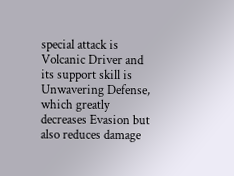special attack is Volcanic Driver and its support skill is Unwavering Defense, which greatly decreases Evasion but also reduces damage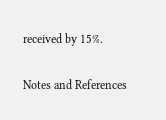received by 15%.

Notes and References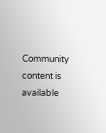Community content is available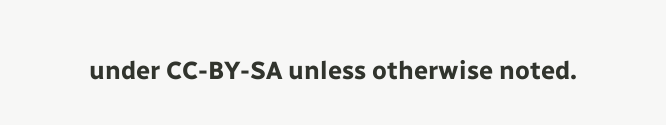under CC-BY-SA unless otherwise noted.